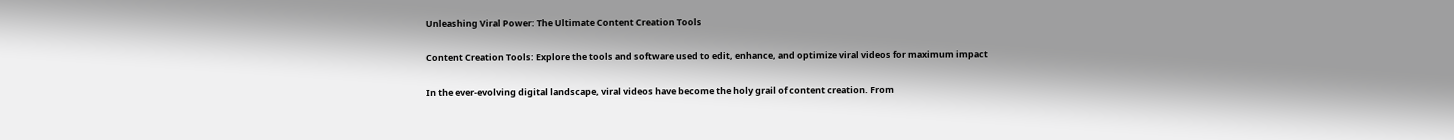Unleashing Viral Power: The Ultimate Content Creation Tools

Content Creation Tools: Explore the tools and software used to edit, enhance, and optimize viral videos for maximum impact

In the ever-evolving digital landscape, viral videos have become the holy grail of content creation. From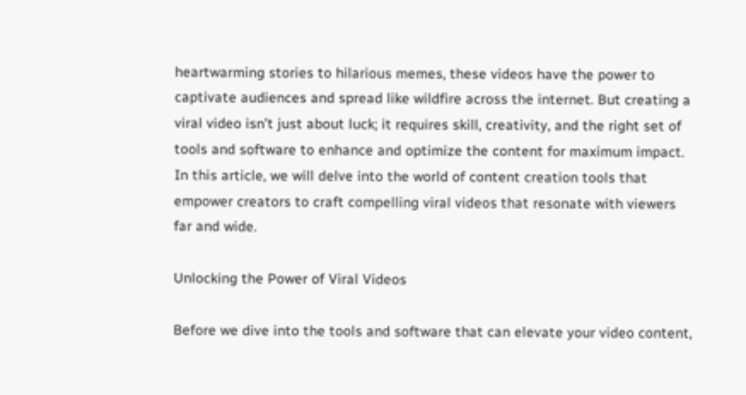heartwarming stories to hilarious memes, these videos have the power to captivate audiences and spread like wildfire across the internet. But creating a viral video isn’t just about luck; it requires skill, creativity, and the right set of tools and software to enhance and optimize the content for maximum impact. In this article, we will delve into the world of content creation tools that empower creators to craft compelling viral videos that resonate with viewers far and wide.

Unlocking the Power of Viral Videos

Before we dive into the tools and software that can elevate your video content,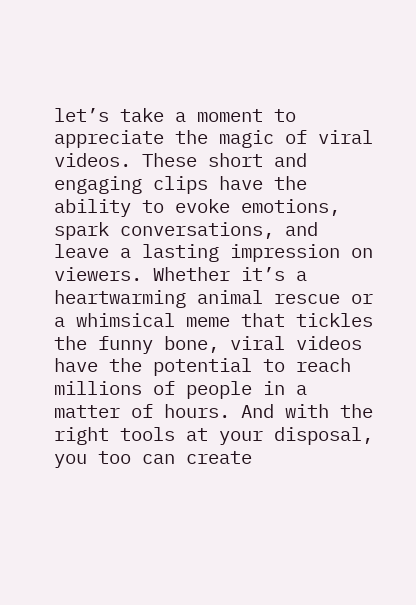let’s take a moment to appreciate the magic of viral videos. These short and engaging clips have the ability to evoke emotions, spark conversations, and leave a lasting impression on viewers. Whether it’s a heartwarming animal rescue or a whimsical meme that tickles the funny bone, viral videos have the potential to reach millions of people in a matter of hours. And with the right tools at your disposal, you too can create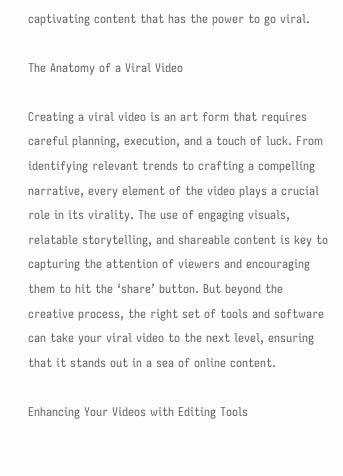captivating content that has the power to go viral.

The Anatomy of a Viral Video

Creating a viral video is an art form that requires careful planning, execution, and a touch of luck. From identifying relevant trends to crafting a compelling narrative, every element of the video plays a crucial role in its virality. The use of engaging visuals, relatable storytelling, and shareable content is key to capturing the attention of viewers and encouraging them to hit the ‘share’ button. But beyond the creative process, the right set of tools and software can take your viral video to the next level, ensuring that it stands out in a sea of online content.

Enhancing Your Videos with Editing Tools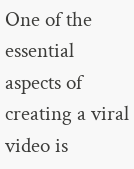One of the essential aspects of creating a viral video is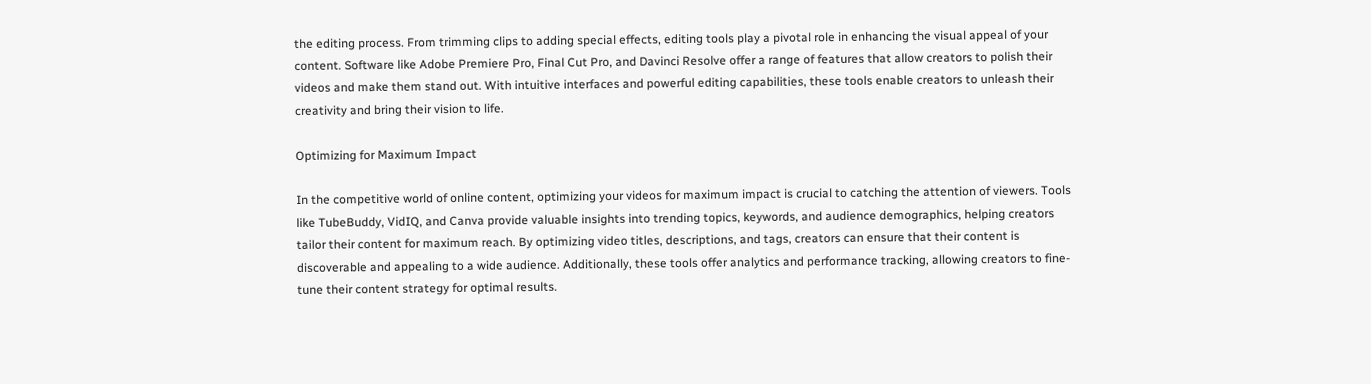the editing process. From trimming clips to adding special effects, editing tools play a pivotal role in enhancing the visual appeal of your content. Software like Adobe Premiere Pro, Final Cut Pro, and Davinci Resolve offer a range of features that allow creators to polish their videos and make them stand out. With intuitive interfaces and powerful editing capabilities, these tools enable creators to unleash their creativity and bring their vision to life.

Optimizing for Maximum Impact

In the competitive world of online content, optimizing your videos for maximum impact is crucial to catching the attention of viewers. Tools like TubeBuddy, VidIQ, and Canva provide valuable insights into trending topics, keywords, and audience demographics, helping creators tailor their content for maximum reach. By optimizing video titles, descriptions, and tags, creators can ensure that their content is discoverable and appealing to a wide audience. Additionally, these tools offer analytics and performance tracking, allowing creators to fine-tune their content strategy for optimal results.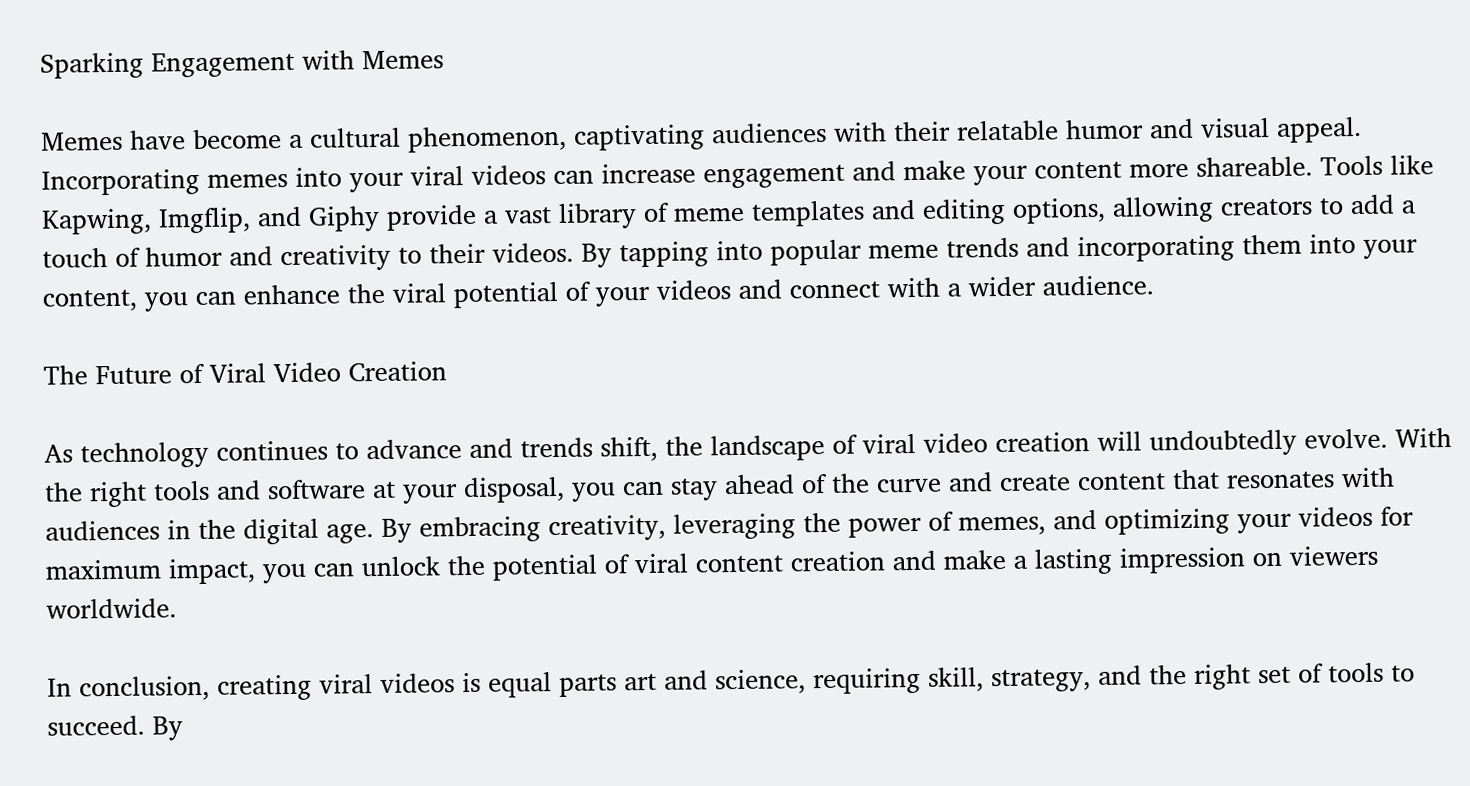Sparking Engagement with Memes

Memes have become a cultural phenomenon, captivating audiences with their relatable humor and visual appeal. Incorporating memes into your viral videos can increase engagement and make your content more shareable. Tools like Kapwing, Imgflip, and Giphy provide a vast library of meme templates and editing options, allowing creators to add a touch of humor and creativity to their videos. By tapping into popular meme trends and incorporating them into your content, you can enhance the viral potential of your videos and connect with a wider audience.

The Future of Viral Video Creation

As technology continues to advance and trends shift, the landscape of viral video creation will undoubtedly evolve. With the right tools and software at your disposal, you can stay ahead of the curve and create content that resonates with audiences in the digital age. By embracing creativity, leveraging the power of memes, and optimizing your videos for maximum impact, you can unlock the potential of viral content creation and make a lasting impression on viewers worldwide.

In conclusion, creating viral videos is equal parts art and science, requiring skill, strategy, and the right set of tools to succeed. By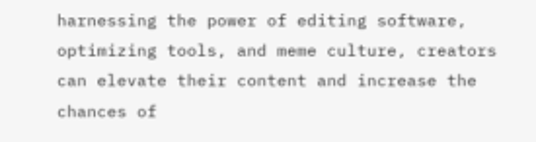harnessing the power of editing software, optimizing tools, and meme culture, creators can elevate their content and increase the chances of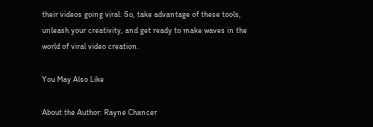their videos going viral. So, take advantage of these tools, unleash your creativity, and get ready to make waves in the world of viral video creation.

You May Also Like

About the Author: Rayne Chancer